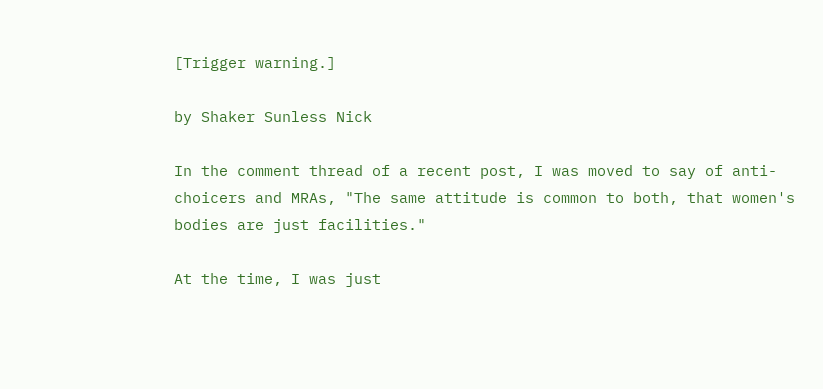[Trigger warning.]

by Shaker Sunless Nick

In the comment thread of a recent post, I was moved to say of anti-choicers and MRAs, "The same attitude is common to both, that women's bodies are just facilities."

At the time, I was just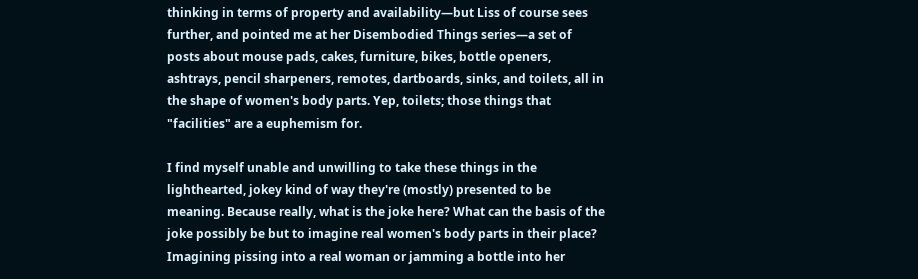thinking in terms of property and availability—but Liss of course sees further, and pointed me at her Disembodied Things series—a set of posts about mouse pads, cakes, furniture, bikes, bottle openers, ashtrays, pencil sharpeners, remotes, dartboards, sinks, and toilets, all in the shape of women's body parts. Yep, toilets; those things that "facilities" are a euphemism for.

I find myself unable and unwilling to take these things in the lighthearted, jokey kind of way they're (mostly) presented to be meaning. Because really, what is the joke here? What can the basis of the joke possibly be but to imagine real women's body parts in their place? Imagining pissing into a real woman or jamming a bottle into her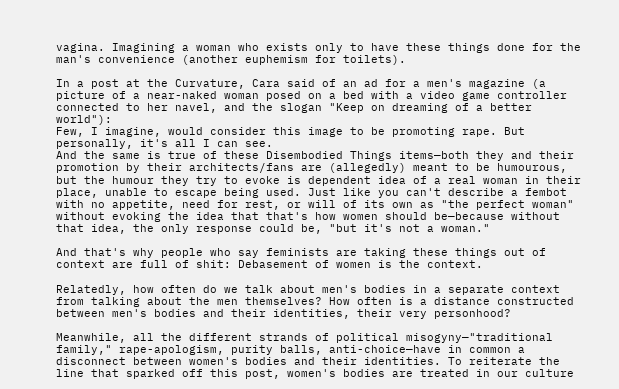vagina. Imagining a woman who exists only to have these things done for the man's convenience (another euphemism for toilets).

In a post at the Curvature, Cara said of an ad for a men's magazine (a picture of a near-naked woman posed on a bed with a video game controller connected to her navel, and the slogan "Keep on dreaming of a better world"):
Few, I imagine, would consider this image to be promoting rape. But personally, it's all I can see.
And the same is true of these Disembodied Things items—both they and their promotion by their architects/fans are (allegedly) meant to be humourous, but the humour they try to evoke is dependent idea of a real woman in their place, unable to escape being used. Just like you can't describe a fembot with no appetite, need for rest, or will of its own as "the perfect woman" without evoking the idea that that's how women should be—because without that idea, the only response could be, "but it's not a woman."

And that's why people who say feminists are taking these things out of context are full of shit: Debasement of women is the context.

Relatedly, how often do we talk about men's bodies in a separate context from talking about the men themselves? How often is a distance constructed between men's bodies and their identities, their very personhood?

Meanwhile, all the different strands of political misogyny—"traditional family," rape-apologism, purity balls, anti-choice—have in common a disconnect between women's bodies and their identities. To reiterate the line that sparked off this post, women's bodies are treated in our culture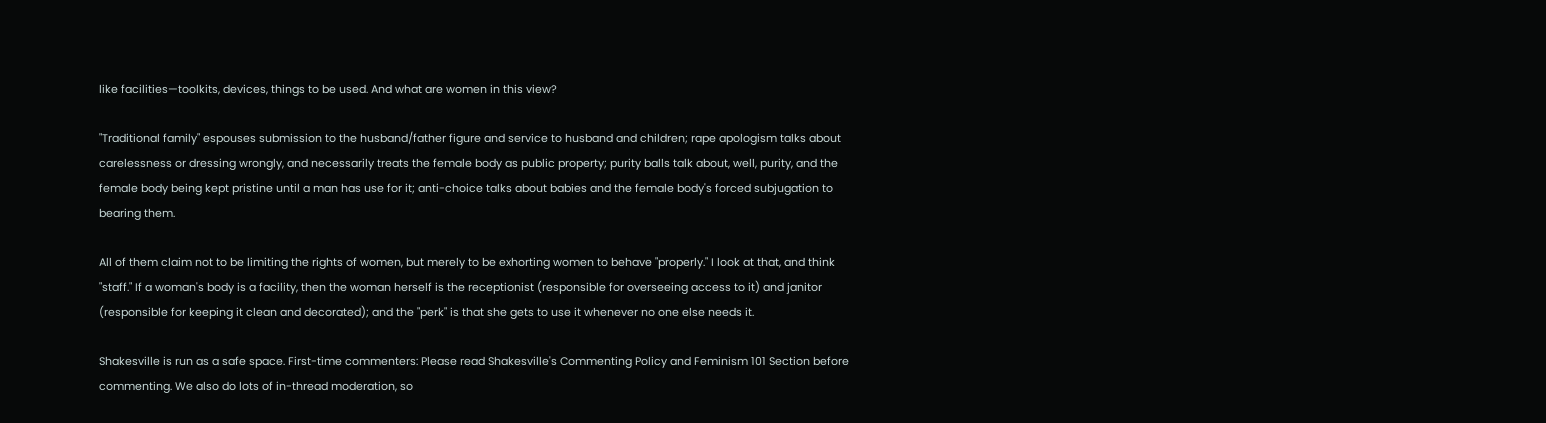like facilities—toolkits, devices, things to be used. And what are women in this view?

"Traditional family" espouses submission to the husband/father figure and service to husband and children; rape apologism talks about carelessness or dressing wrongly, and necessarily treats the female body as public property; purity balls talk about, well, purity, and the female body being kept pristine until a man has use for it; anti-choice talks about babies and the female body's forced subjugation to bearing them.

All of them claim not to be limiting the rights of women, but merely to be exhorting women to behave "properly." I look at that, and think "staff." If a woman's body is a facility, then the woman herself is the receptionist (responsible for overseeing access to it) and janitor (responsible for keeping it clean and decorated); and the "perk" is that she gets to use it whenever no one else needs it.

Shakesville is run as a safe space. First-time commenters: Please read Shakesville's Commenting Policy and Feminism 101 Section before commenting. We also do lots of in-thread moderation, so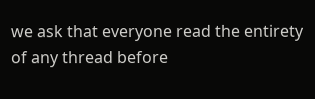we ask that everyone read the entirety of any thread before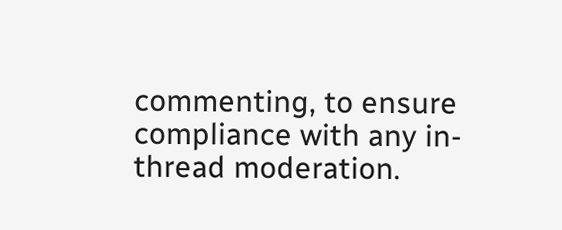commenting, to ensure compliance with any in-thread moderation.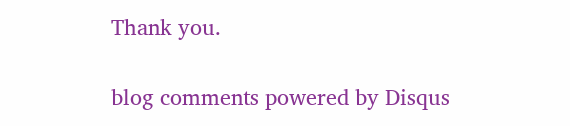Thank you.

blog comments powered by Disqus